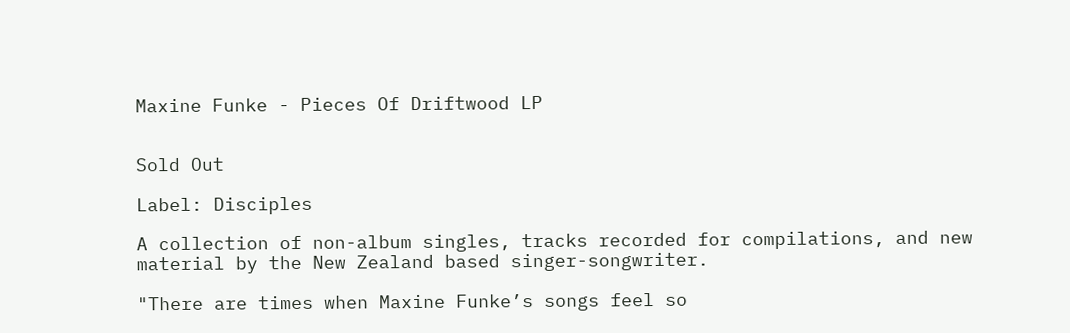Maxine Funke - Pieces Of Driftwood LP


Sold Out

Label: Disciples

A collection of non-album singles, tracks recorded for compilations, and new material by the New Zealand based singer-songwriter.

"There are times when Maxine Funke’s songs feel so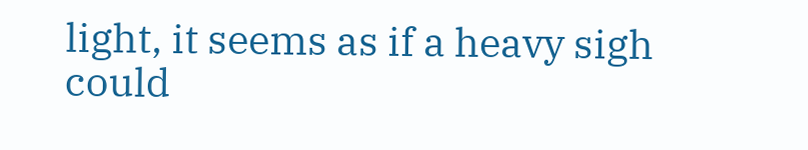light, it seems as if a heavy sigh could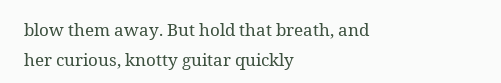blow them away. But hold that breath, and her curious, knotty guitar quickly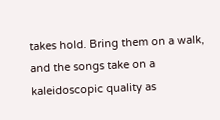takes hold. Bring them on a walk, and the songs take on a kaleidoscopic quality as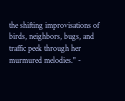the shifting improvisations of birds, neighbors, bugs, and traffic peek through her murmured melodies." -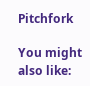Pitchfork

You might also like: